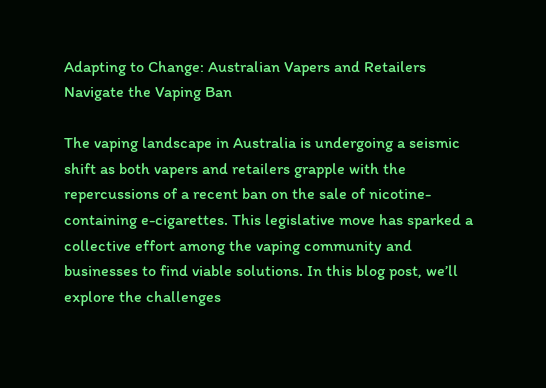Adapting to Change: Australian Vapers and Retailers Navigate the Vaping Ban

The vaping landscape in Australia is undergoing a seismic shift as both vapers and retailers grapple with the repercussions of a recent ban on the sale of nicotine-containing e-cigarettes. This legislative move has sparked a collective effort among the vaping community and businesses to find viable solutions. In this blog post, we’ll explore the challenges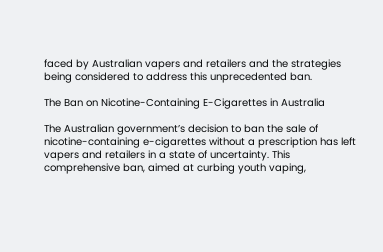faced by Australian vapers and retailers and the strategies being considered to address this unprecedented ban.

The Ban on Nicotine-Containing E-Cigarettes in Australia

The Australian government’s decision to ban the sale of nicotine-containing e-cigarettes without a prescription has left vapers and retailers in a state of uncertainty. This comprehensive ban, aimed at curbing youth vaping,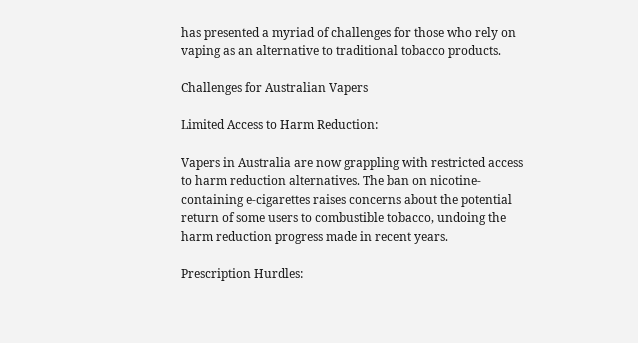has presented a myriad of challenges for those who rely on vaping as an alternative to traditional tobacco products.

Challenges for Australian Vapers

Limited Access to Harm Reduction:

Vapers in Australia are now grappling with restricted access to harm reduction alternatives. The ban on nicotine-containing e-cigarettes raises concerns about the potential return of some users to combustible tobacco, undoing the harm reduction progress made in recent years.

Prescription Hurdles: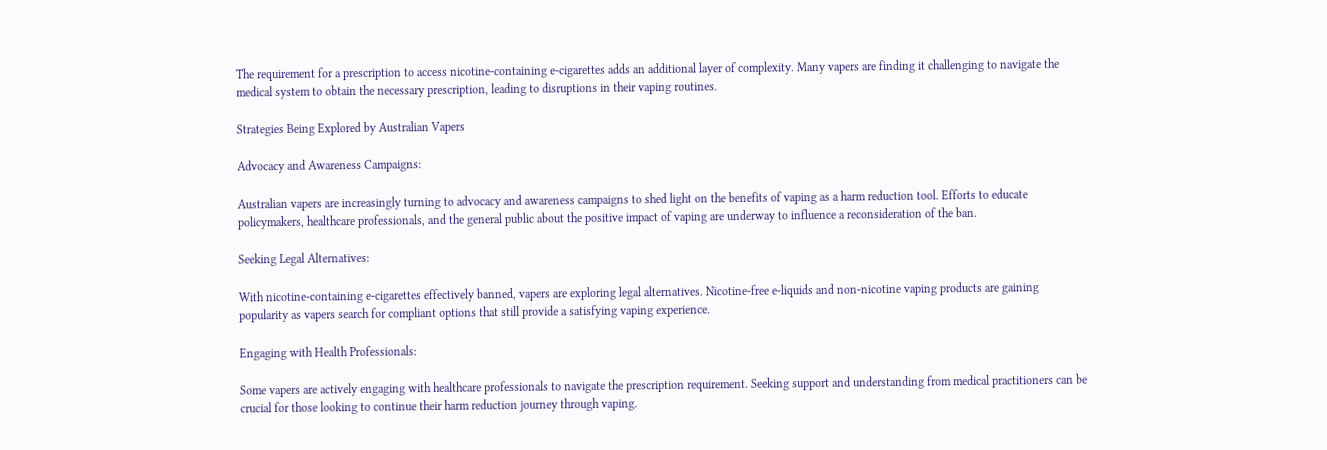The requirement for a prescription to access nicotine-containing e-cigarettes adds an additional layer of complexity. Many vapers are finding it challenging to navigate the medical system to obtain the necessary prescription, leading to disruptions in their vaping routines.

Strategies Being Explored by Australian Vapers

Advocacy and Awareness Campaigns:

Australian vapers are increasingly turning to advocacy and awareness campaigns to shed light on the benefits of vaping as a harm reduction tool. Efforts to educate policymakers, healthcare professionals, and the general public about the positive impact of vaping are underway to influence a reconsideration of the ban.

Seeking Legal Alternatives:

With nicotine-containing e-cigarettes effectively banned, vapers are exploring legal alternatives. Nicotine-free e-liquids and non-nicotine vaping products are gaining popularity as vapers search for compliant options that still provide a satisfying vaping experience.

Engaging with Health Professionals:

Some vapers are actively engaging with healthcare professionals to navigate the prescription requirement. Seeking support and understanding from medical practitioners can be crucial for those looking to continue their harm reduction journey through vaping.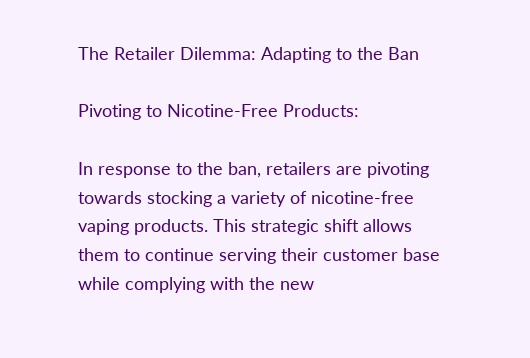The Retailer Dilemma: Adapting to the Ban

Pivoting to Nicotine-Free Products:

In response to the ban, retailers are pivoting towards stocking a variety of nicotine-free vaping products. This strategic shift allows them to continue serving their customer base while complying with the new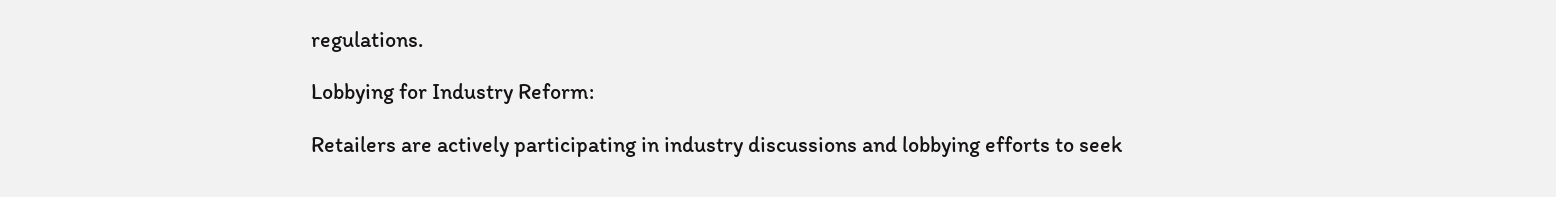regulations.

Lobbying for Industry Reform:

Retailers are actively participating in industry discussions and lobbying efforts to seek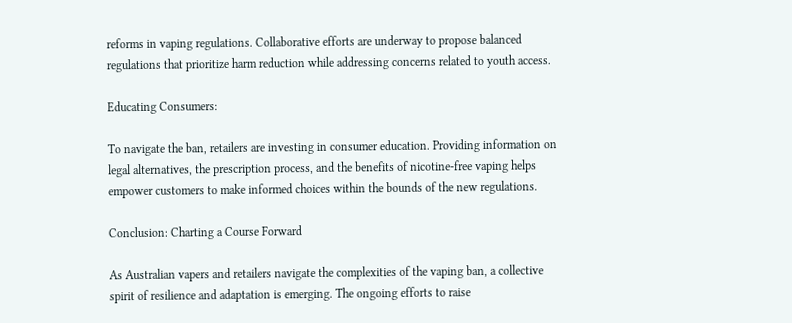reforms in vaping regulations. Collaborative efforts are underway to propose balanced regulations that prioritize harm reduction while addressing concerns related to youth access.

Educating Consumers:

To navigate the ban, retailers are investing in consumer education. Providing information on legal alternatives, the prescription process, and the benefits of nicotine-free vaping helps empower customers to make informed choices within the bounds of the new regulations.

Conclusion: Charting a Course Forward

As Australian vapers and retailers navigate the complexities of the vaping ban, a collective spirit of resilience and adaptation is emerging. The ongoing efforts to raise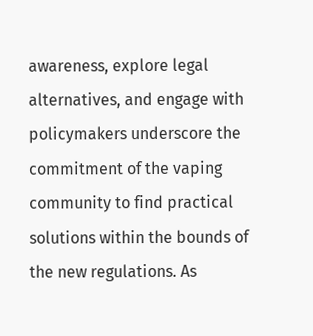awareness, explore legal alternatives, and engage with policymakers underscore the commitment of the vaping community to find practical solutions within the bounds of the new regulations. As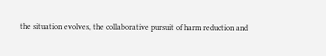the situation evolves, the collaborative pursuit of harm reduction and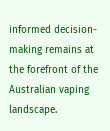informed decision-making remains at the forefront of the Australian vaping landscape.